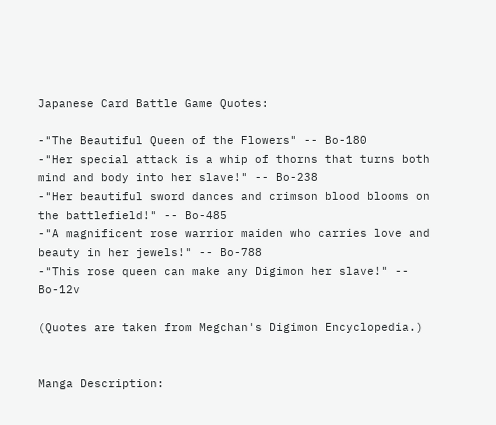Japanese Card Battle Game Quotes:

-"The Beautiful Queen of the Flowers" -- Bo-180
-"Her special attack is a whip of thorns that turns both mind and body into her slave!" -- Bo-238
-"Her beautiful sword dances and crimson blood blooms on the battlefield!" -- Bo-485
-"A magnificent rose warrior maiden who carries love and beauty in her jewels!" -- Bo-788
-"This rose queen can make any Digimon her slave!" -- Bo-12v

(Quotes are taken from Megchan's Digimon Encyclopedia.)


Manga Description: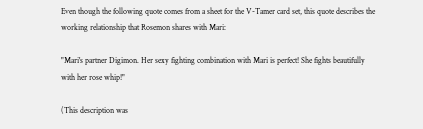Even though the following quote comes from a sheet for the V-Tamer card set, this quote describes the working relationship that Rosemon shares with Mari:

"Mari's partner Digimon. Her sexy fighting combination with Mari is perfect! She fights beautifully with her rose whip!"

(This description was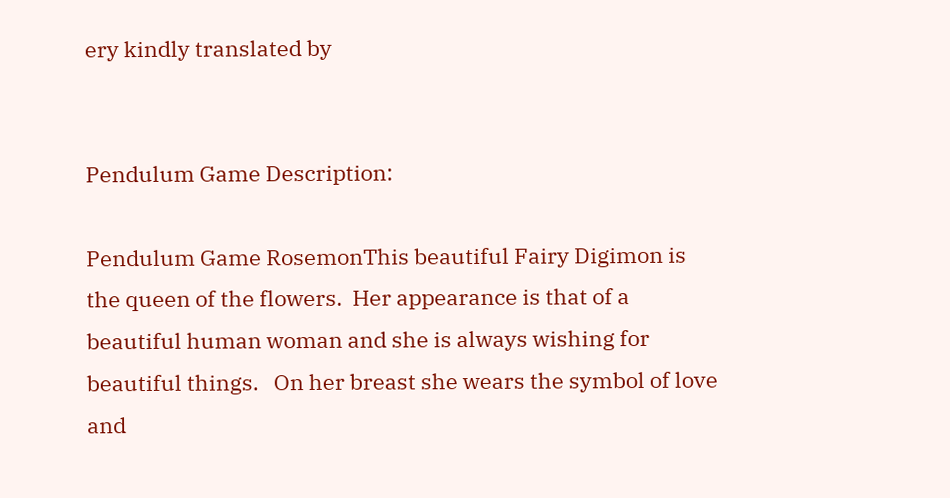ery kindly translated by


Pendulum Game Description:

Pendulum Game RosemonThis beautiful Fairy Digimon is the queen of the flowers.  Her appearance is that of a beautiful human woman and she is always wishing for beautiful things.   On her breast she wears the symbol of love and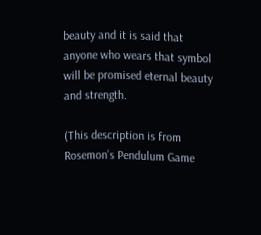beauty and it is said that anyone who wears that symbol will be promised eternal beauty and strength.

(This description is from Rosemon’s Pendulum Game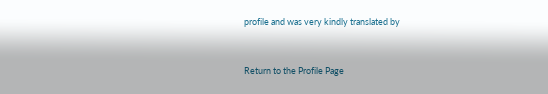profile and was very kindly translated by


Return to the Profile Page